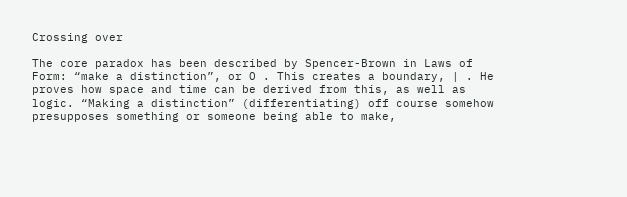Crossing over

The core paradox has been described by Spencer-Brown in Laws of Form: “make a distinction”, or O . This creates a boundary, | . He proves how space and time can be derived from this, as well as logic. “Making a distinction” (differentiating) off course somehow presupposes something or someone being able to make,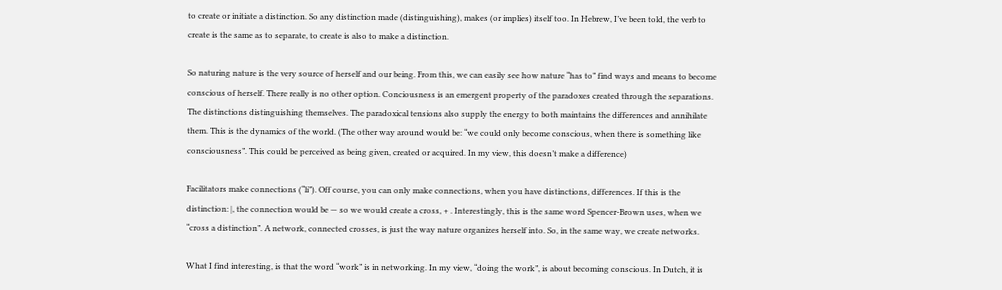to create or initiate a distinction. So any distinction made (distinguishing), makes (or implies) itself too. In Hebrew, I’ve been told, the verb to create is the same as to separate, to create is also to make a distinction.

So naturing nature is the very source of herself and our being. From this, we can easily see how nature “has to” find ways and means to become conscious of herself. There really is no other option. Conciousness is an emergent property of the paradoxes created through the separations. The distinctions distinguishing themselves. The paradoxical tensions also supply the energy to both maintains the differences and annihilate them. This is the dynamics of the world. (The other way around would be: “we could only become conscious, when there is something like consciousness”. This could be perceived as being given, created or acquired. In my view, this doesn’t make a difference)

Facilitators make connections (“li”). Off course, you can only make connections, when you have distinctions, differences. If this is the distinction: |, the connection would be — so we would create a cross, + . Interestingly, this is the same word Spencer-Brown uses, when we “cross a distinction”. A network, connected crosses, is just the way nature organizes herself into. So, in the same way, we create networks.

What I find interesting, is that the word “work” is in networking. In my view, “doing the work”, is about becoming conscious. In Dutch, it is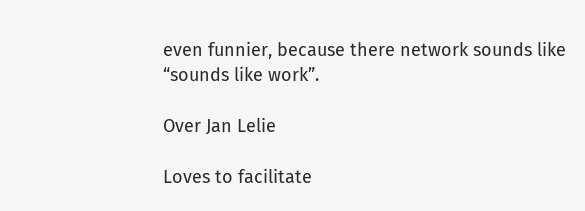even funnier, because there network sounds like “sounds like work”.

Over Jan Lelie

Loves to facilitate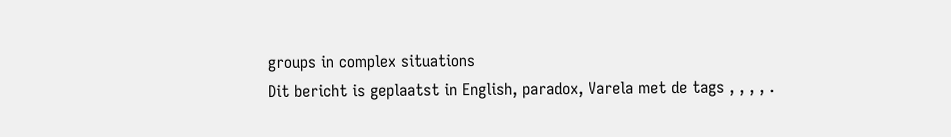groups in complex situations
Dit bericht is geplaatst in English, paradox, Varela met de tags , , , , .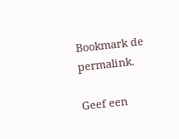Bookmark de permalink.

Geef een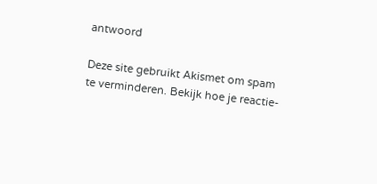antwoord

Deze site gebruikt Akismet om spam te verminderen. Bekijk hoe je reactie-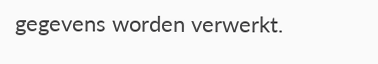gegevens worden verwerkt.